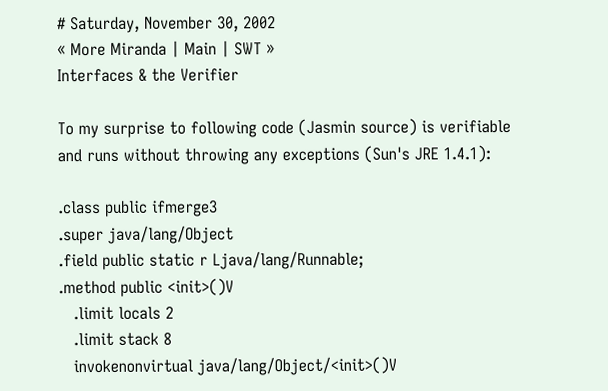# Saturday, November 30, 2002
« More Miranda | Main | SWT »
Interfaces & the Verifier

To my surprise to following code (Jasmin source) is verifiable and runs without throwing any exceptions (Sun's JRE 1.4.1):

.class public ifmerge3
.super java/lang/Object
.field public static r Ljava/lang/Runnable;
.method public <init>()V
   .limit locals 2
   .limit stack 8
   invokenonvirtual java/lang/Object/<init>()V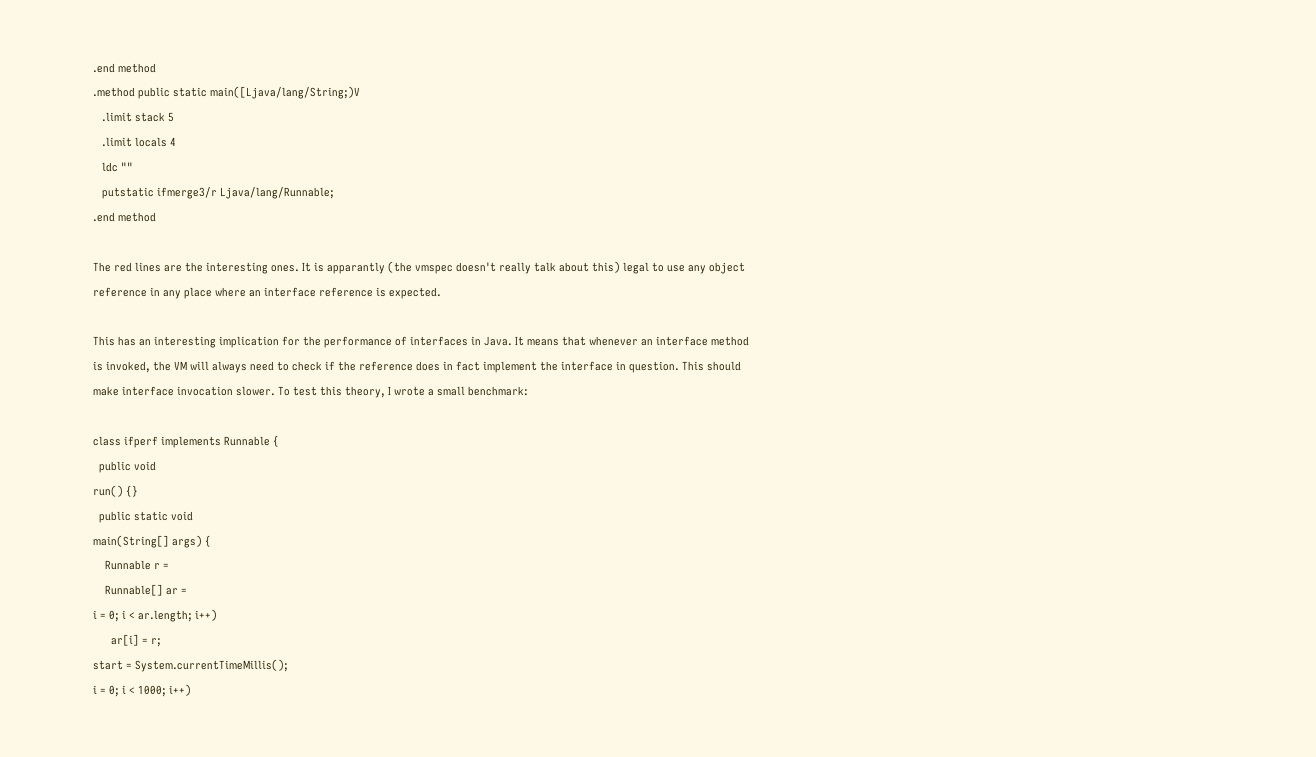.end method
.method public static main([Ljava/lang/String;)V
   .limit stack 5
   .limit locals 4
   ldc ""
   putstatic ifmerge3/r Ljava/lang/Runnable;
.end method

The red lines are the interesting ones. It is apparantly (the vmspec doesn't really talk about this) legal to use any object reference in any place where an interface reference is expected.

This has an interesting implication for the performance of interfaces in Java. It means that whenever an interface method is invoked, the VM will always need to check if the reference does in fact implement the interface in question. This should make interface invocation slower. To test this theory, I wrote a small benchmark:

class ifperf implements Runnable {
  public void
run() {}
  public static void
main(String[] args) {
    Runnable r =
    Runnable[] ar =
i = 0; i < ar.length; i++)
      ar[i] = r;
start = System.currentTimeMillis();
i = 0; i < 1000; i++)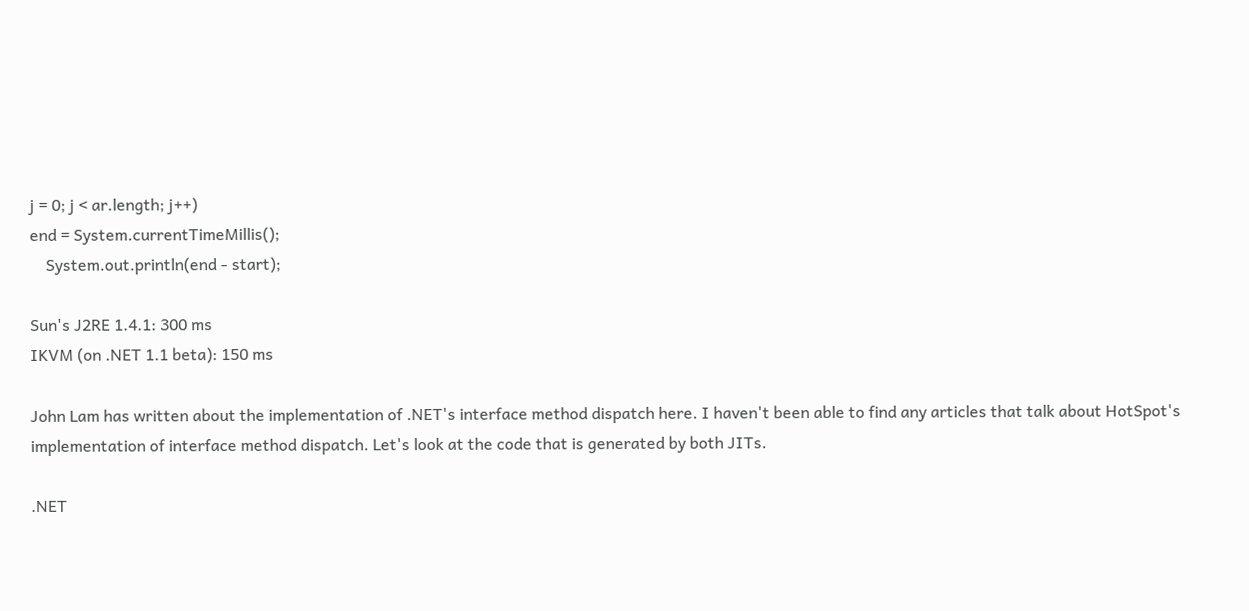j = 0; j < ar.length; j++)
end = System.currentTimeMillis();
    System.out.println(end - start);

Sun's J2RE 1.4.1: 300 ms
IKVM (on .NET 1.1 beta): 150 ms

John Lam has written about the implementation of .NET's interface method dispatch here. I haven't been able to find any articles that talk about HotSpot's implementation of interface method dispatch. Let's look at the code that is generated by both JITs.

.NET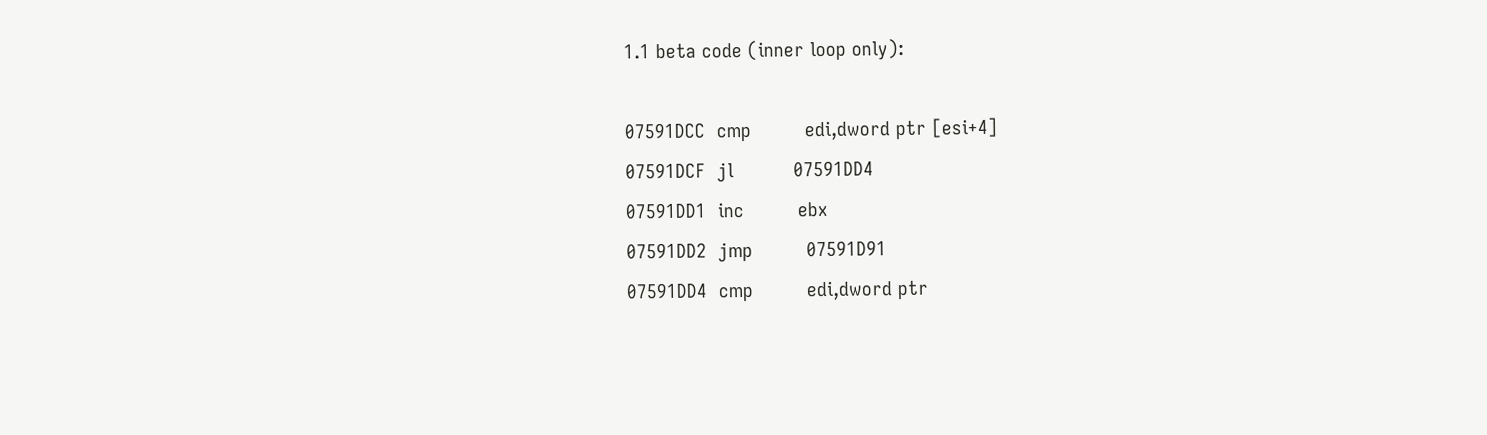1.1 beta code (inner loop only):

07591DCC  cmp         edi,dword ptr [esi+4]
07591DCF  jl          07591DD4
07591DD1  inc         ebx
07591DD2  jmp         07591D91
07591DD4  cmp         edi,dword ptr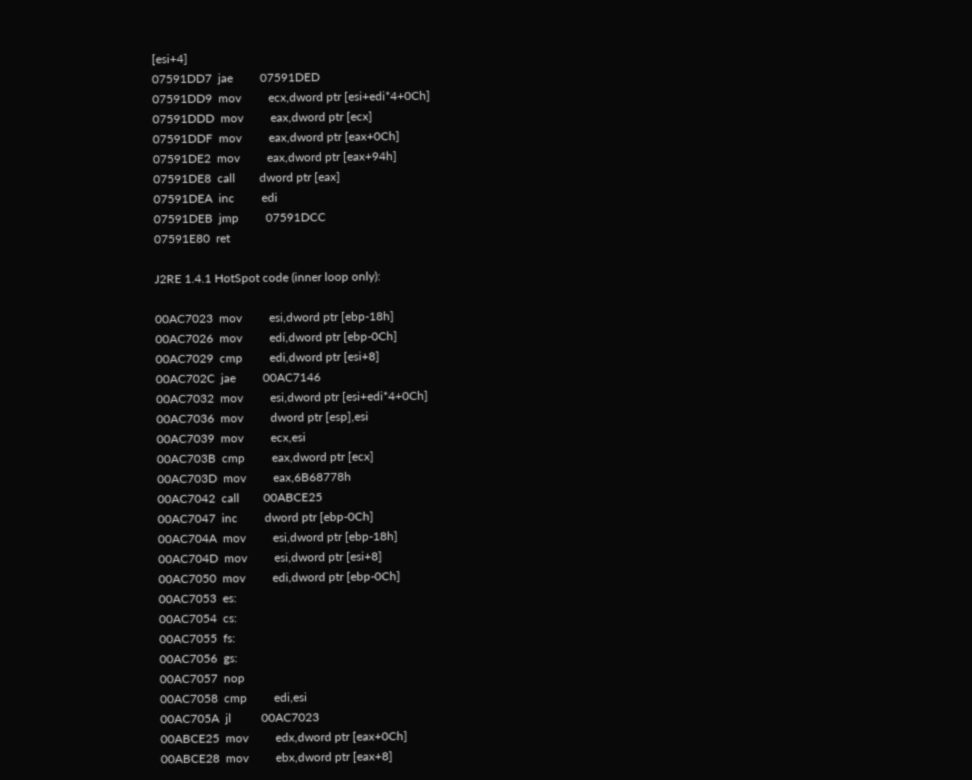[esi+4]
07591DD7  jae         07591DED
07591DD9  mov         ecx,dword ptr [esi+edi*4+0Ch]
07591DDD  mov         eax,dword ptr [ecx]
07591DDF  mov         eax,dword ptr [eax+0Ch]
07591DE2  mov         eax,dword ptr [eax+94h]
07591DE8  call        dword ptr [eax]
07591DEA  inc         edi
07591DEB  jmp         07591DCC
07591E80  ret

J2RE 1.4.1 HotSpot code (inner loop only):

00AC7023  mov         esi,dword ptr [ebp-18h]
00AC7026  mov         edi,dword ptr [ebp-0Ch]
00AC7029  cmp         edi,dword ptr [esi+8]
00AC702C  jae         00AC7146
00AC7032  mov         esi,dword ptr [esi+edi*4+0Ch]
00AC7036  mov         dword ptr [esp],esi
00AC7039  mov         ecx,esi
00AC703B  cmp         eax,dword ptr [ecx]
00AC703D  mov         eax,6B68778h
00AC7042  call        00ABCE25
00AC7047  inc         dword ptr [ebp-0Ch]
00AC704A  mov         esi,dword ptr [ebp-18h]
00AC704D  mov         esi,dword ptr [esi+8]
00AC7050  mov         edi,dword ptr [ebp-0Ch]
00AC7053  es:
00AC7054  cs:
00AC7055  fs:
00AC7056  gs:
00AC7057  nop
00AC7058  cmp         edi,esi
00AC705A  jl          00AC7023
00ABCE25  mov         edx,dword ptr [eax+0Ch]
00ABCE28  mov         ebx,dword ptr [eax+8]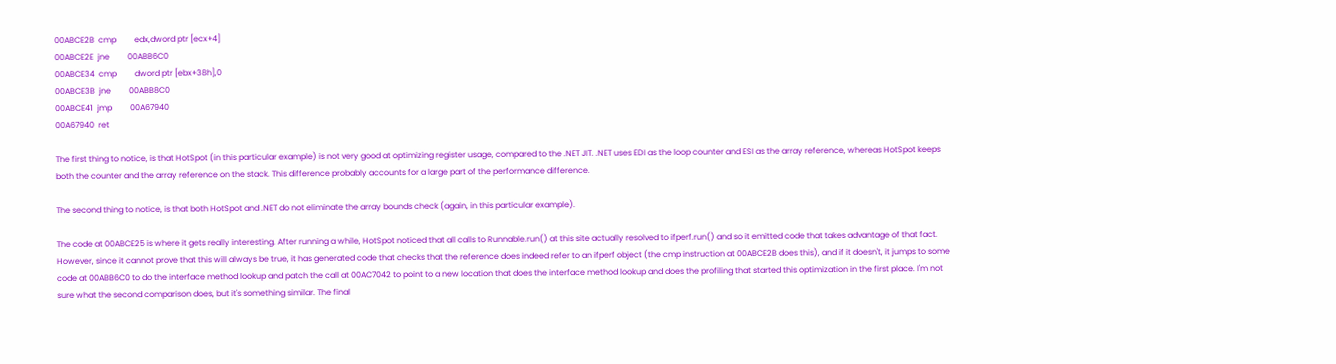00ABCE2B  cmp         edx,dword ptr [ecx+4]
00ABCE2E  jne         00ABB6C0
00ABCE34  cmp         dword ptr [ebx+38h],0
00ABCE3B  jne         00ABB8C0
00ABCE41  jmp         00A67940
00A67940  ret

The first thing to notice, is that HotSpot (in this particular example) is not very good at optimizing register usage, compared to the .NET JIT. .NET uses EDI as the loop counter and ESI as the array reference, whereas HotSpot keeps both the counter and the array reference on the stack. This difference probably accounts for a large part of the performance difference.

The second thing to notice, is that both HotSpot and .NET do not eliminate the array bounds check (again, in this particular example).

The code at 00ABCE25 is where it gets really interesting. After running a while, HotSpot noticed that all calls to Runnable.run() at this site actually resolved to ifperf.run() and so it emitted code that takes advantage of that fact. However, since it cannot prove that this will always be true, it has generated code that checks that the reference does indeed refer to an ifperf object (the cmp instruction at 00ABCE2B does this), and if it doesn't, it jumps to some code at 00ABB6C0 to do the interface method lookup and patch the call at 00AC7042 to point to a new location that does the interface method lookup and does the profiling that started this optimization in the first place. I'm not sure what the second comparison does, but it's something similar. The final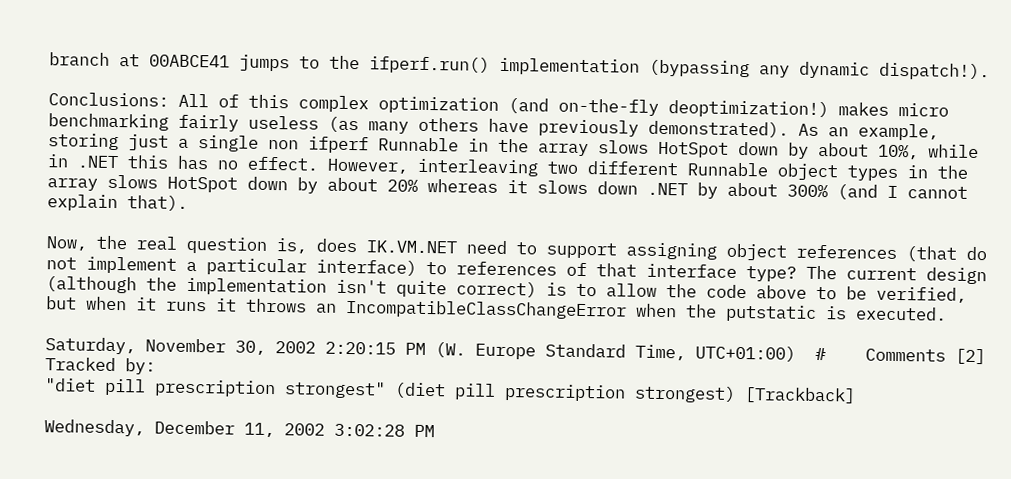branch at 00ABCE41 jumps to the ifperf.run() implementation (bypassing any dynamic dispatch!).

Conclusions: All of this complex optimization (and on-the-fly deoptimization!) makes micro benchmarking fairly useless (as many others have previously demonstrated). As an example, storing just a single non ifperf Runnable in the array slows HotSpot down by about 10%, while in .NET this has no effect. However, interleaving two different Runnable object types in the array slows HotSpot down by about 20% whereas it slows down .NET by about 300% (and I cannot explain that).

Now, the real question is, does IK.VM.NET need to support assigning object references (that do not implement a particular interface) to references of that interface type? The current design (although the implementation isn't quite correct) is to allow the code above to be verified, but when it runs it throws an IncompatibleClassChangeError when the putstatic is executed.

Saturday, November 30, 2002 2:20:15 PM (W. Europe Standard Time, UTC+01:00)  #    Comments [2] Tracked by:
"diet pill prescription strongest" (diet pill prescription strongest) [Trackback]

Wednesday, December 11, 2002 3:02:28 PM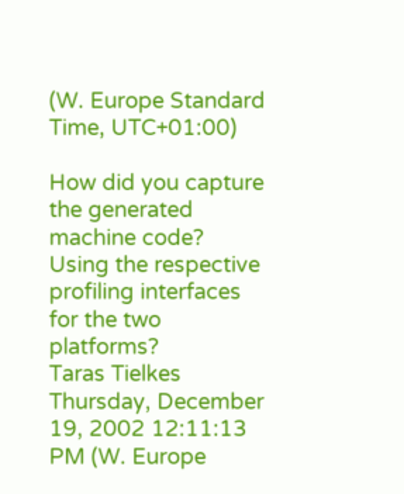(W. Europe Standard Time, UTC+01:00)

How did you capture the generated machine code? Using the respective profiling interfaces for the two platforms?
Taras Tielkes
Thursday, December 19, 2002 12:11:13 PM (W. Europe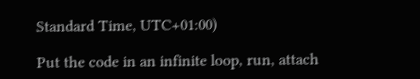Standard Time, UTC+01:00)

Put the code in an infinite loop, run, attach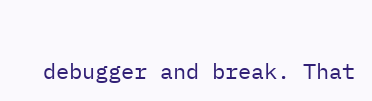debugger and break. That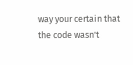way your certain that the code wasn't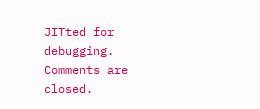JITted for debugging.
Comments are closed.